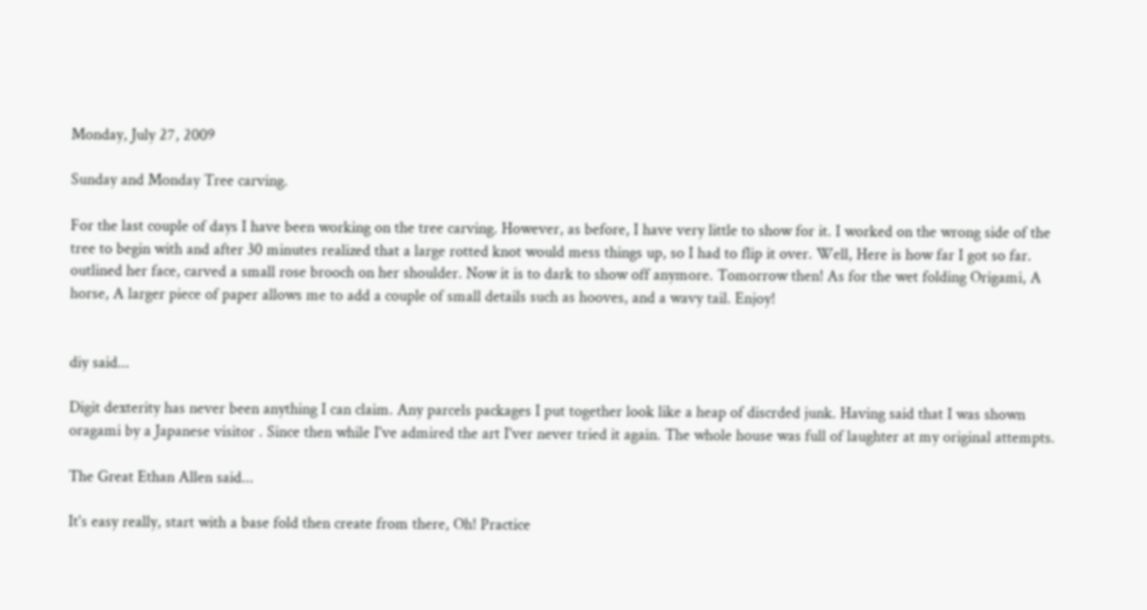Monday, July 27, 2009

Sunday and Monday Tree carving.

For the last couple of days I have been working on the tree carving. However, as before, I have very little to show for it. I worked on the wrong side of the tree to begin with and after 30 minutes realized that a large rotted knot would mess things up, so I had to flip it over. Well, Here is how far I got so far. outlined her face, carved a small rose brooch on her shoulder. Now it is to dark to show off anymore. Tomorrow then! As for the wet folding Origami, A horse, A larger piece of paper allows me to add a couple of small details such as hooves, and a wavy tail. Enjoy!


diy said...

Digit dexterity has never been anything I can claim. Any parcels packages I put together look like a heap of discrded junk. Having said that I was shown oragami by a Japanese visitor . Since then while I've admired the art I'ver never tried it again. The whole house was full of laughter at my original attempts.

The Great Ethan Allen said...

It's easy really, start with a base fold then create from there, Oh! Practice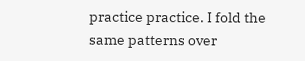practice practice. I fold the same patterns over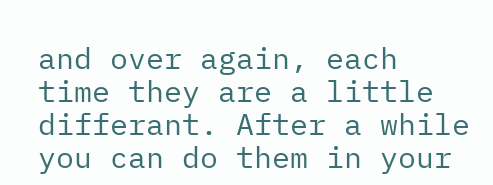and over again, each time they are a little differant. After a while you can do them in your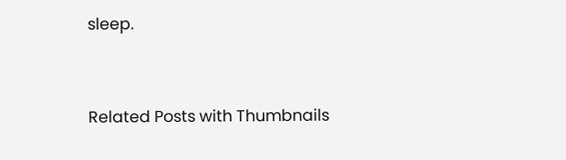sleep.


Related Posts with Thumbnails